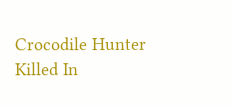Crocodile Hunter Killed In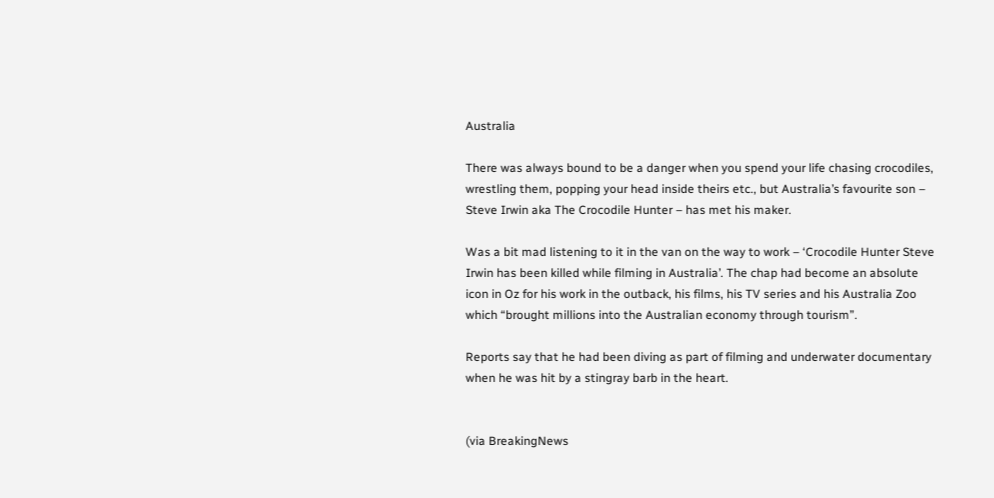Australia

There was always bound to be a danger when you spend your life chasing crocodiles, wrestling them, popping your head inside theirs etc., but Australia’s favourite son – Steve Irwin aka The Crocodile Hunter – has met his maker.

Was a bit mad listening to it in the van on the way to work – ‘Crocodile Hunter Steve Irwin has been killed while filming in Australia’. The chap had become an absolute icon in Oz for his work in the outback, his films, his TV series and his Australia Zoo which “brought millions into the Australian economy through tourism”.

Reports say that he had been diving as part of filming and underwater documentary when he was hit by a stingray barb in the heart.


(via BreakingNews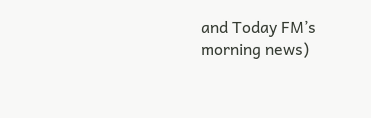and Today FM’s morning news)